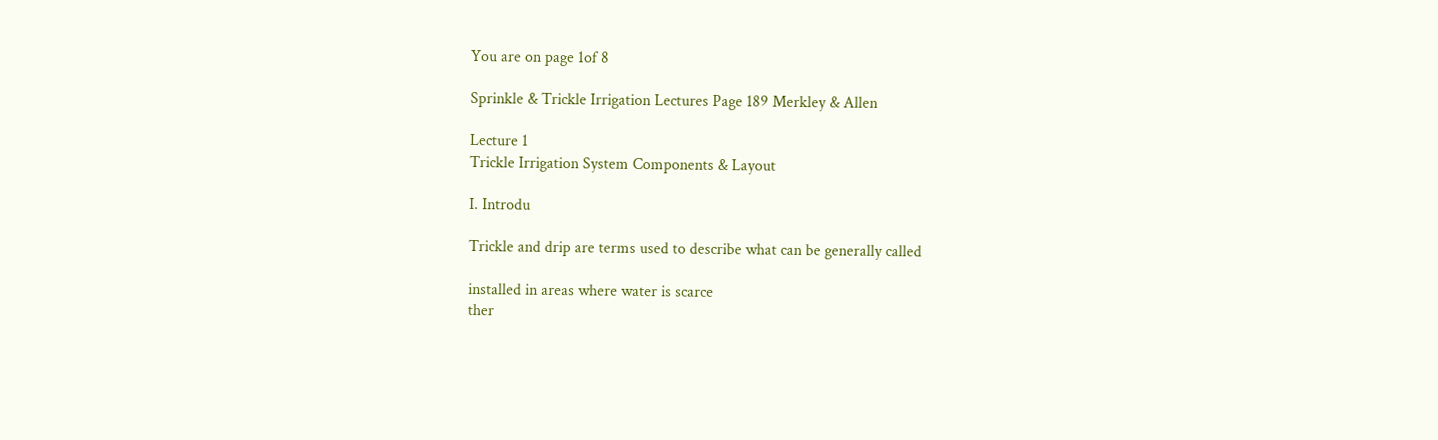You are on page 1of 8

Sprinkle & Trickle Irrigation Lectures Page 189 Merkley & Allen

Lecture 1
Trickle Irrigation System Components & Layout

I. Introdu

Trickle and drip are terms used to describe what can be generally called

installed in areas where water is scarce
ther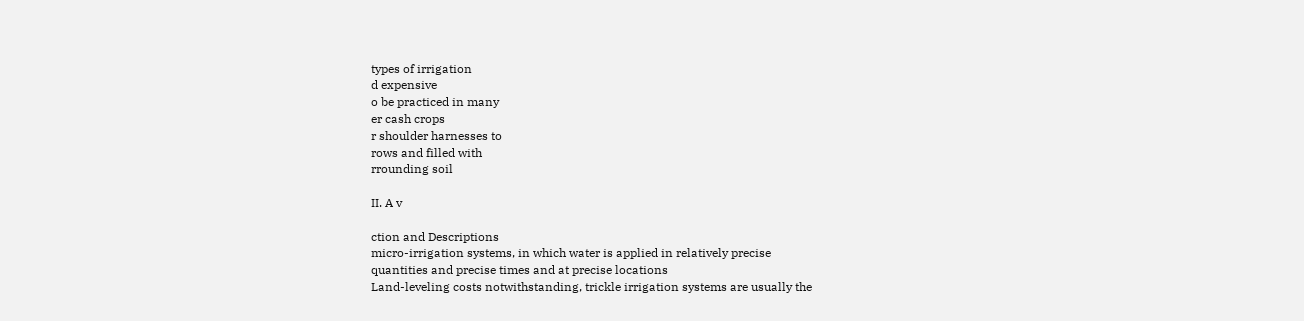types of irrigation
d expensive
o be practiced in many
er cash crops
r shoulder harnesses to
rows and filled with
rrounding soil

II. A v

ction and Descriptions
micro-irrigation systems, in which water is applied in relatively precise
quantities and precise times and at precise locations
Land-leveling costs notwithstanding, trickle irrigation systems are usually the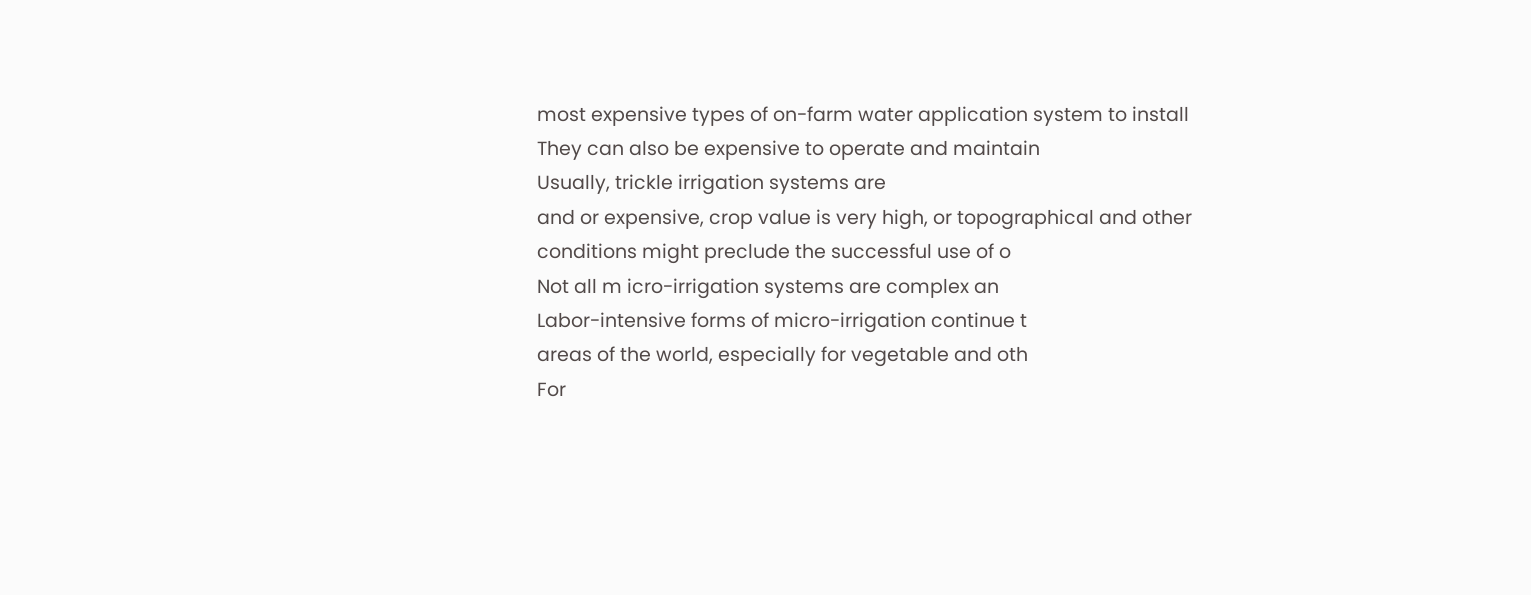most expensive types of on-farm water application system to install
They can also be expensive to operate and maintain
Usually, trickle irrigation systems are
and or expensive, crop value is very high, or topographical and other
conditions might preclude the successful use of o
Not all m icro-irrigation systems are complex an
Labor-intensive forms of micro-irrigation continue t
areas of the world, especially for vegetable and oth
For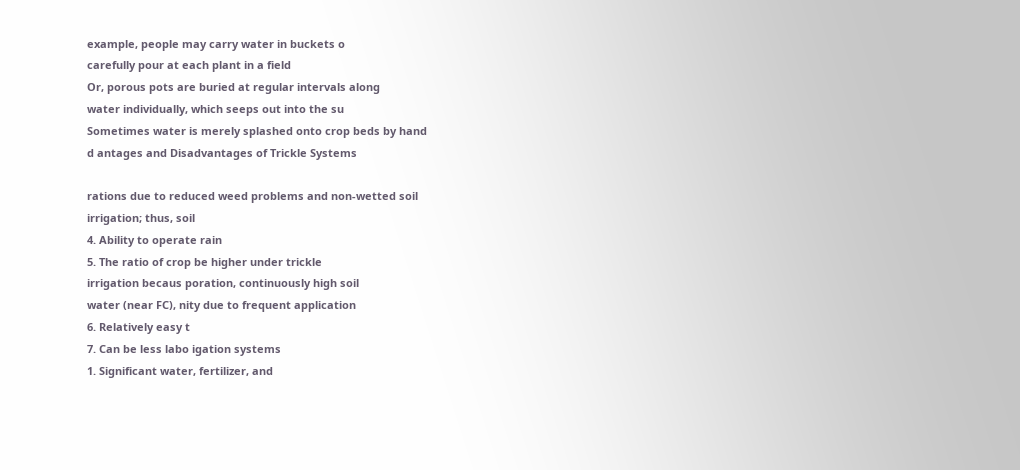example, people may carry water in buckets o
carefully pour at each plant in a field
Or, porous pots are buried at regular intervals along
water individually, which seeps out into the su
Sometimes water is merely splashed onto crop beds by hand
d antages and Disadvantages of Trickle Systems

rations due to reduced weed problems and non-wetted soil
irrigation; thus, soil
4. Ability to operate rain
5. The ratio of crop be higher under trickle
irrigation becaus poration, continuously high soil
water (near FC), nity due to frequent application
6. Relatively easy t
7. Can be less labo igation systems
1. Significant water, fertilizer, and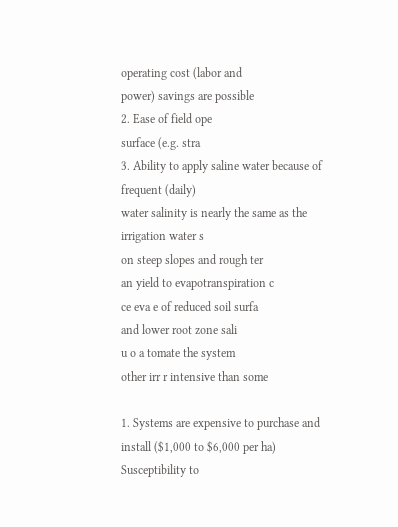operating cost (labor and
power) savings are possible
2. Ease of field ope
surface (e.g. stra
3. Ability to apply saline water because of frequent (daily)
water salinity is nearly the same as the irrigation water s
on steep slopes and rough ter
an yield to evapotranspiration c
ce eva e of reduced soil surfa
and lower root zone sali
u o a tomate the system
other irr r intensive than some

1. Systems are expensive to purchase and install ($1,000 to $6,000 per ha)
Susceptibility to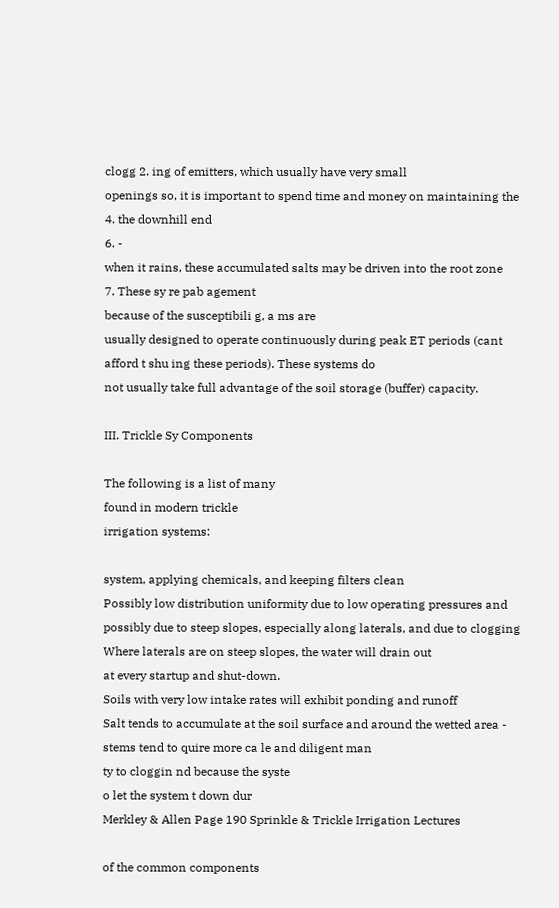clogg 2. ing of emitters, which usually have very small
openings so, it is important to spend time and money on maintaining the
4. the downhill end
6. -
when it rains, these accumulated salts may be driven into the root zone
7. These sy re pab agement
because of the susceptibili g, a ms are
usually designed to operate continuously during peak ET periods (cant
afford t shu ing these periods). These systems do
not usually take full advantage of the soil storage (buffer) capacity.

III. Trickle Sy Components

The following is a list of many
found in modern trickle
irrigation systems:

system, applying chemicals, and keeping filters clean
Possibly low distribution uniformity due to low operating pressures and
possibly due to steep slopes, especially along laterals, and due to clogging
Where laterals are on steep slopes, the water will drain out
at every startup and shut-down.
Soils with very low intake rates will exhibit ponding and runoff
Salt tends to accumulate at the soil surface and around the wetted area -
stems tend to quire more ca le and diligent man
ty to cloggin nd because the syste
o let the system t down dur
Merkley & Allen Page 190 Sprinkle & Trickle Irrigation Lectures

of the common components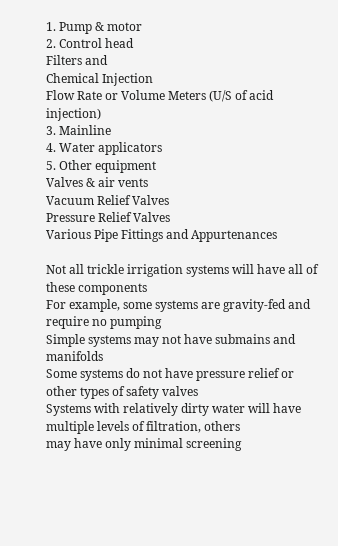1. Pump & motor
2. Control head
Filters and
Chemical Injection
Flow Rate or Volume Meters (U/S of acid injection)
3. Mainline
4. Water applicators
5. Other equipment
Valves & air vents
Vacuum Relief Valves
Pressure Relief Valves
Various Pipe Fittings and Appurtenances

Not all trickle irrigation systems will have all of these components
For example, some systems are gravity-fed and require no pumping
Simple systems may not have submains and manifolds
Some systems do not have pressure relief or other types of safety valves
Systems with relatively dirty water will have multiple levels of filtration, others
may have only minimal screening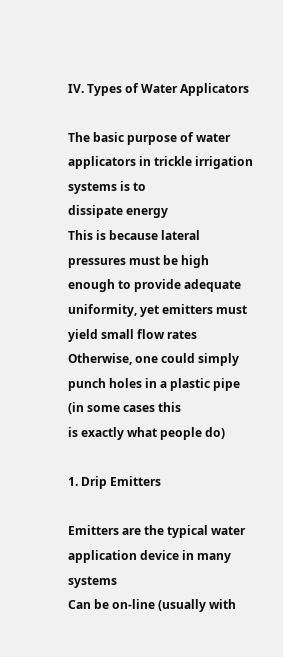IV. Types of Water Applicators

The basic purpose of water applicators in trickle irrigation systems is to
dissipate energy
This is because lateral pressures must be high enough to provide adequate
uniformity, yet emitters must yield small flow rates
Otherwise, one could simply punch holes in a plastic pipe (in some cases this
is exactly what people do)

1. Drip Emitters

Emitters are the typical water application device in many systems
Can be on-line (usually with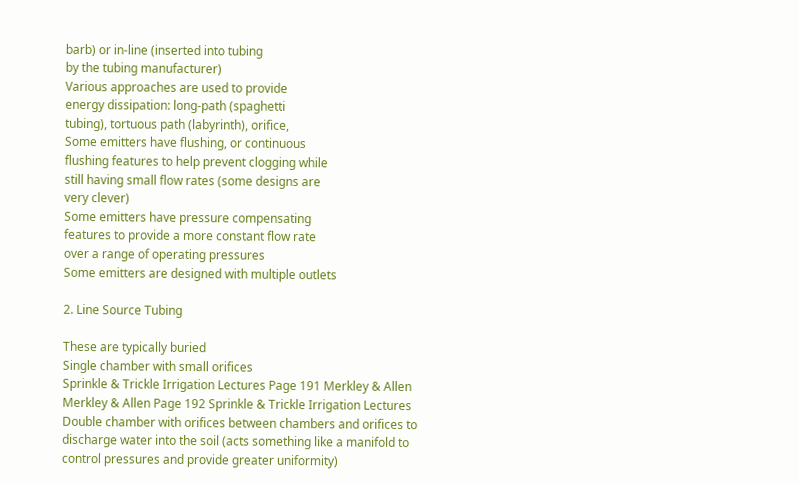barb) or in-line (inserted into tubing
by the tubing manufacturer)
Various approaches are used to provide
energy dissipation: long-path (spaghetti
tubing), tortuous path (labyrinth), orifice,
Some emitters have flushing, or continuous
flushing features to help prevent clogging while
still having small flow rates (some designs are
very clever)
Some emitters have pressure compensating
features to provide a more constant flow rate
over a range of operating pressures
Some emitters are designed with multiple outlets

2. Line Source Tubing

These are typically buried
Single chamber with small orifices
Sprinkle & Trickle Irrigation Lectures Page 191 Merkley & Allen
Merkley & Allen Page 192 Sprinkle & Trickle Irrigation Lectures
Double chamber with orifices between chambers and orifices to
discharge water into the soil (acts something like a manifold to
control pressures and provide greater uniformity)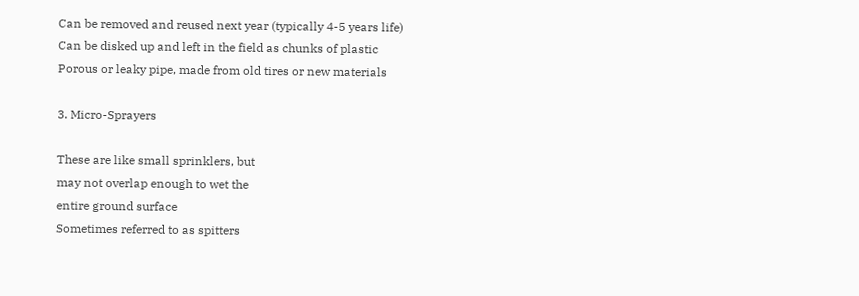Can be removed and reused next year (typically 4-5 years life)
Can be disked up and left in the field as chunks of plastic
Porous or leaky pipe, made from old tires or new materials

3. Micro-Sprayers

These are like small sprinklers, but
may not overlap enough to wet the
entire ground surface
Sometimes referred to as spitters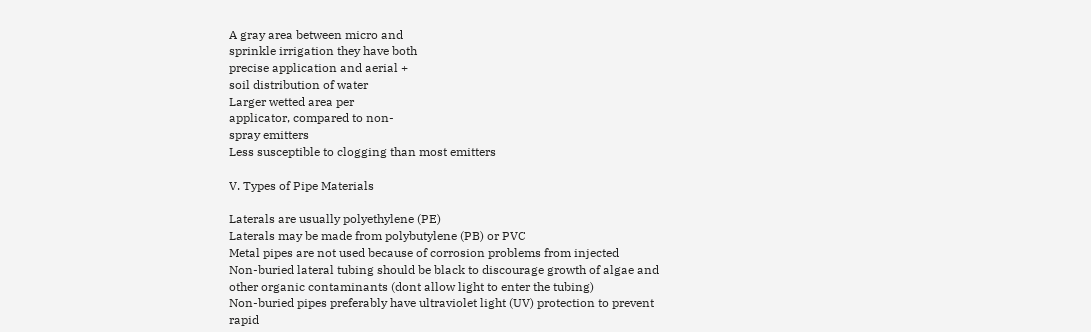A gray area between micro and
sprinkle irrigation they have both
precise application and aerial +
soil distribution of water
Larger wetted area per
applicator, compared to non-
spray emitters
Less susceptible to clogging than most emitters

V. Types of Pipe Materials

Laterals are usually polyethylene (PE)
Laterals may be made from polybutylene (PB) or PVC
Metal pipes are not used because of corrosion problems from injected
Non-buried lateral tubing should be black to discourage growth of algae and
other organic contaminants (dont allow light to enter the tubing)
Non-buried pipes preferably have ultraviolet light (UV) protection to prevent
rapid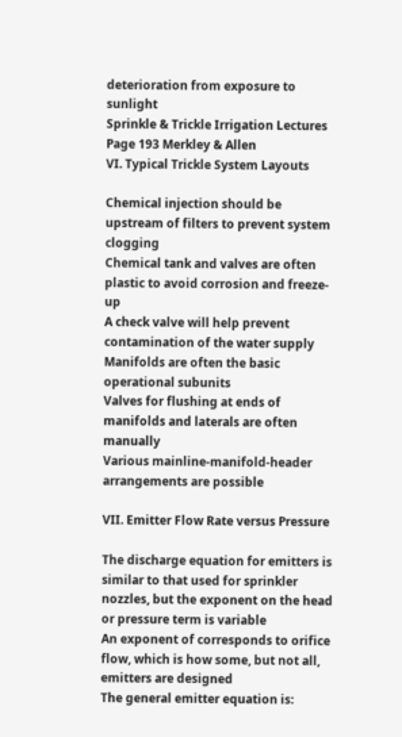deterioration from exposure to sunlight
Sprinkle & Trickle Irrigation Lectures Page 193 Merkley & Allen
VI. Typical Trickle System Layouts

Chemical injection should be upstream of filters to prevent system clogging
Chemical tank and valves are often plastic to avoid corrosion and freeze-up
A check valve will help prevent contamination of the water supply
Manifolds are often the basic operational subunits
Valves for flushing at ends of manifolds and laterals are often manually
Various mainline-manifold-header arrangements are possible

VII. Emitter Flow Rate versus Pressure

The discharge equation for emitters is similar to that used for sprinkler
nozzles, but the exponent on the head or pressure term is variable
An exponent of corresponds to orifice flow, which is how some, but not all,
emitters are designed
The general emitter equation is: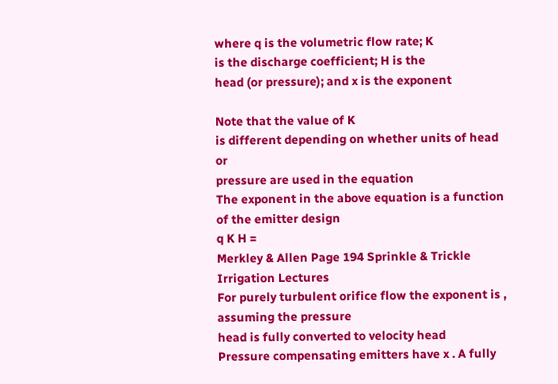where q is the volumetric flow rate; K
is the discharge coefficient; H is the
head (or pressure); and x is the exponent

Note that the value of K
is different depending on whether units of head or
pressure are used in the equation
The exponent in the above equation is a function of the emitter design
q K H =
Merkley & Allen Page 194 Sprinkle & Trickle Irrigation Lectures
For purely turbulent orifice flow the exponent is , assuming the pressure
head is fully converted to velocity head
Pressure compensating emitters have x . A fully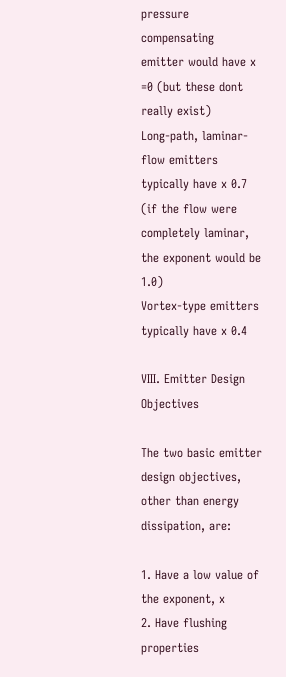pressure compensating
emitter would have x =0 (but these dont really exist)
Long-path, laminar-flow emitters typically have x 0.7 (if the flow were
completely laminar, the exponent would be 1.0)
Vortex-type emitters typically have x 0.4

VIII. Emitter Design Objectives

The two basic emitter design objectives, other than energy dissipation, are:

1. Have a low value of the exponent, x
2. Have flushing properties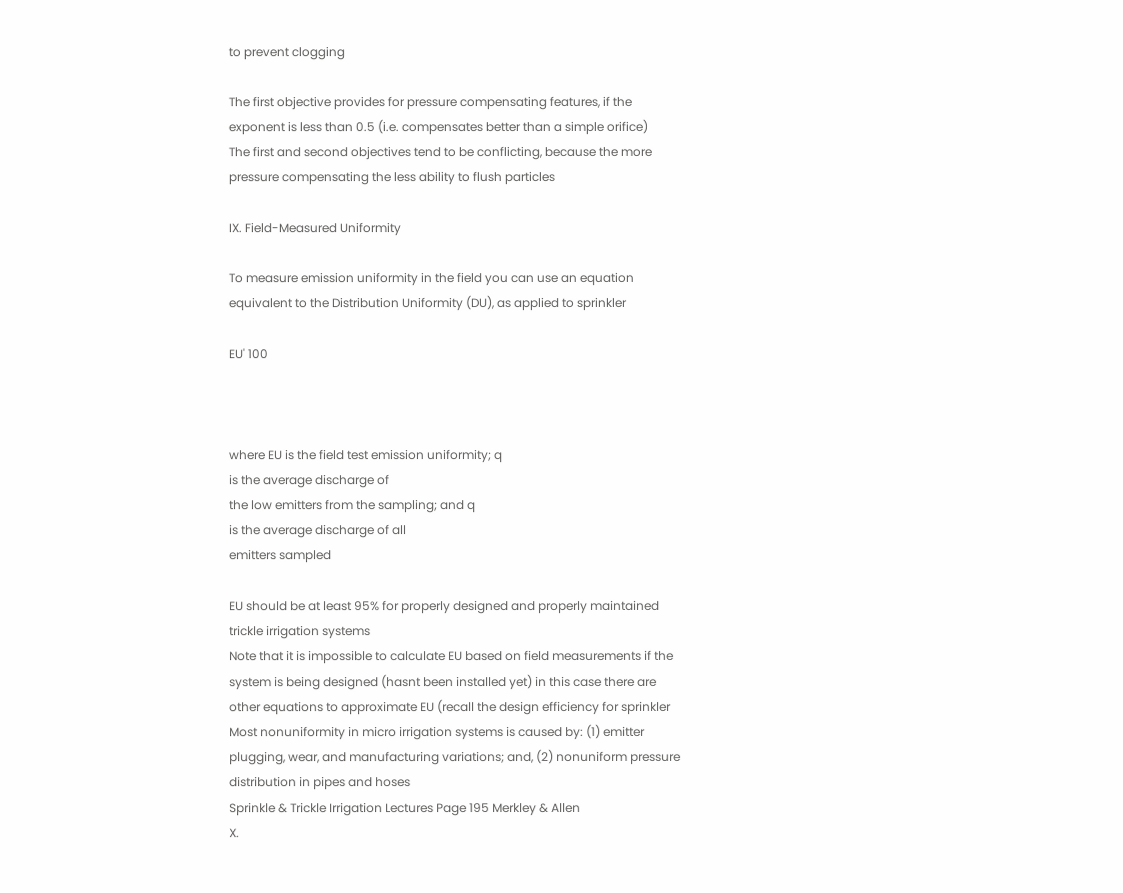to prevent clogging

The first objective provides for pressure compensating features, if the
exponent is less than 0.5 (i.e. compensates better than a simple orifice)
The first and second objectives tend to be conflicting, because the more
pressure compensating the less ability to flush particles

IX. Field-Measured Uniformity

To measure emission uniformity in the field you can use an equation
equivalent to the Distribution Uniformity (DU), as applied to sprinkler

EU' 100



where EU is the field test emission uniformity; q
is the average discharge of
the low emitters from the sampling; and q
is the average discharge of all
emitters sampled

EU should be at least 95% for properly designed and properly maintained
trickle irrigation systems
Note that it is impossible to calculate EU based on field measurements if the
system is being designed (hasnt been installed yet) in this case there are
other equations to approximate EU (recall the design efficiency for sprinkler
Most nonuniformity in micro irrigation systems is caused by: (1) emitter
plugging, wear, and manufacturing variations; and, (2) nonuniform pressure
distribution in pipes and hoses
Sprinkle & Trickle Irrigation Lectures Page 195 Merkley & Allen
X.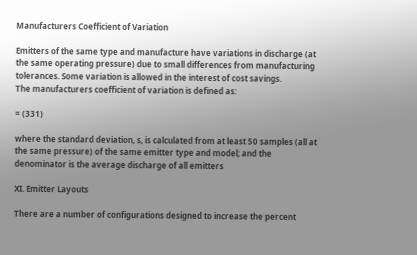Manufacturers Coefficient of Variation

Emitters of the same type and manufacture have variations in discharge (at
the same operating pressure) due to small differences from manufacturing
tolerances. Some variation is allowed in the interest of cost savings.
The manufacturers coefficient of variation is defined as:

= (331)

where the standard deviation, s, is calculated from at least 50 samples (all at
the same pressure) of the same emitter type and model; and the
denominator is the average discharge of all emitters

XI. Emitter Layouts

There are a number of configurations designed to increase the percent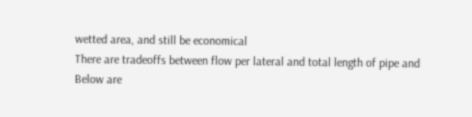wetted area, and still be economical
There are tradeoffs between flow per lateral and total length of pipe and
Below are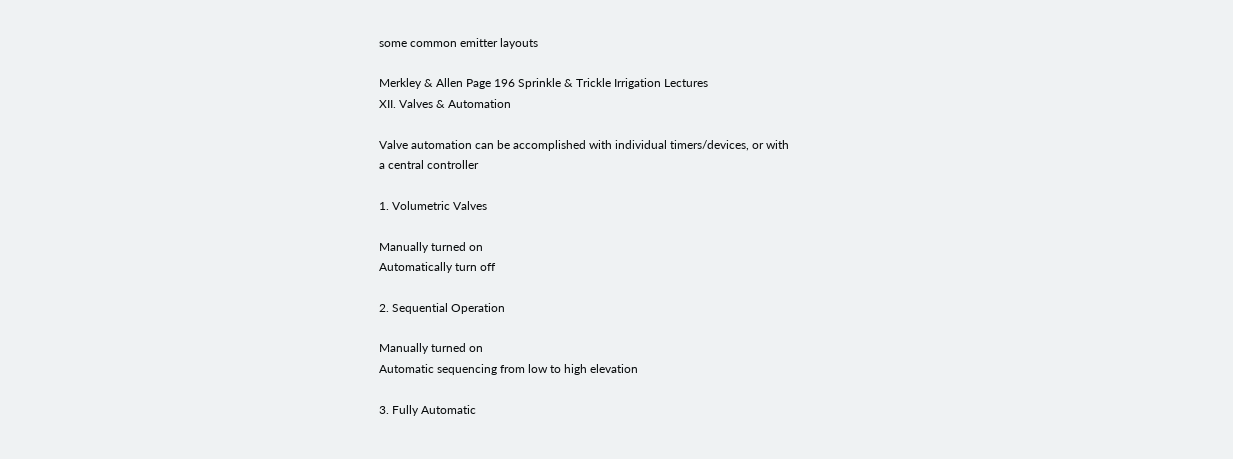some common emitter layouts

Merkley & Allen Page 196 Sprinkle & Trickle Irrigation Lectures
XII. Valves & Automation

Valve automation can be accomplished with individual timers/devices, or with
a central controller

1. Volumetric Valves

Manually turned on
Automatically turn off

2. Sequential Operation

Manually turned on
Automatic sequencing from low to high elevation

3. Fully Automatic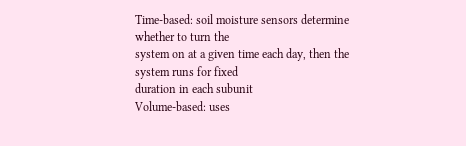Time-based: soil moisture sensors determine whether to turn the
system on at a given time each day, then the system runs for fixed
duration in each subunit
Volume-based: uses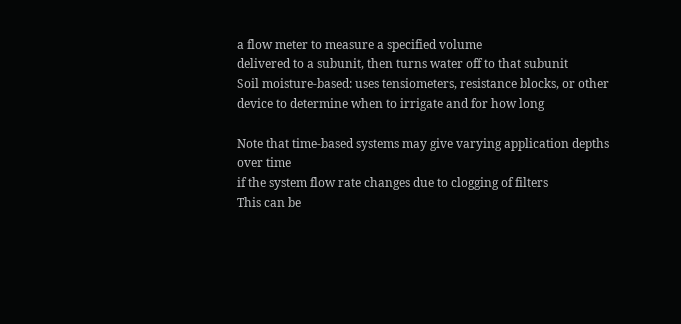a flow meter to measure a specified volume
delivered to a subunit, then turns water off to that subunit
Soil moisture-based: uses tensiometers, resistance blocks, or other
device to determine when to irrigate and for how long

Note that time-based systems may give varying application depths over time
if the system flow rate changes due to clogging of filters
This can be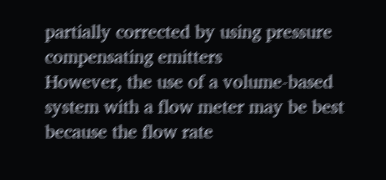partially corrected by using pressure compensating emitters
However, the use of a volume-based system with a flow meter may be best
because the flow rate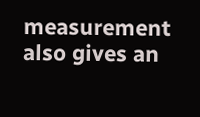measurement also gives an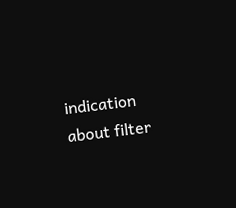indication about filter